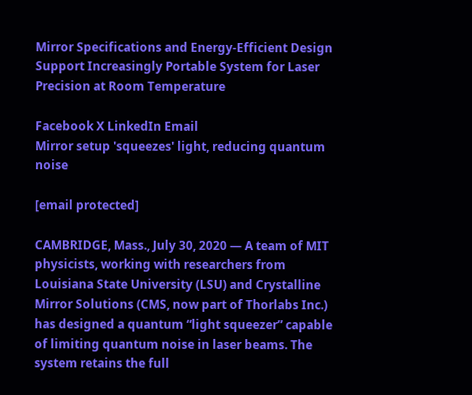Mirror Specifications and Energy-Efficient Design Support Increasingly Portable System for Laser Precision at Room Temperature

Facebook X LinkedIn Email
Mirror setup 'squeezes' light, reducing quantum noise

[email protected]

CAMBRIDGE, Mass., July 30, 2020 — A team of MIT physicists, working with researchers from Louisiana State University (LSU) and Crystalline Mirror Solutions (CMS, now part of Thorlabs Inc.) has designed a quantum “light squeezer” capable of limiting quantum noise in laser beams. The system retains the full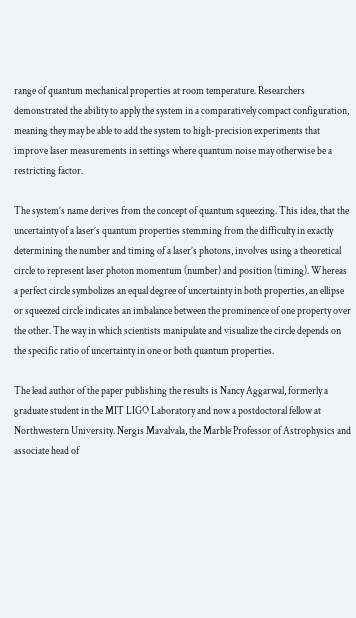range of quantum mechanical properties at room temperature. Researchers demonstrated the ability to apply the system in a comparatively compact configuration, meaning they may be able to add the system to high-precision experiments that improve laser measurements in settings where quantum noise may otherwise be a restricting factor.

The system’s name derives from the concept of quantum squeezing. This idea, that the uncertainty of a laser’s quantum properties stemming from the difficulty in exactly determining the number and timing of a laser’s photons, involves using a theoretical circle to represent laser photon momentum (number) and position (timing). Whereas a perfect circle symbolizes an equal degree of uncertainty in both properties, an ellipse or squeezed circle indicates an imbalance between the prominence of one property over the other. The way in which scientists manipulate and visualize the circle depends on the specific ratio of uncertainty in one or both quantum properties.

The lead author of the paper publishing the results is Nancy Aggarwal, formerly a graduate student in the MIT LIGO Laboratory and now a postdoctoral fellow at Northwestern University. Nergis Mavalvala, the Marble Professor of Astrophysics and associate head of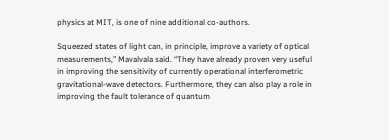physics at MIT, is one of nine additional co-authors.

Squeezed states of light can, in principle, improve a variety of optical measurements,” Mavalvala said. “They have already proven very useful in improving the sensitivity of currently operational interferometric gravitational-wave detectors. Furthermore, they can also play a role in improving the fault tolerance of quantum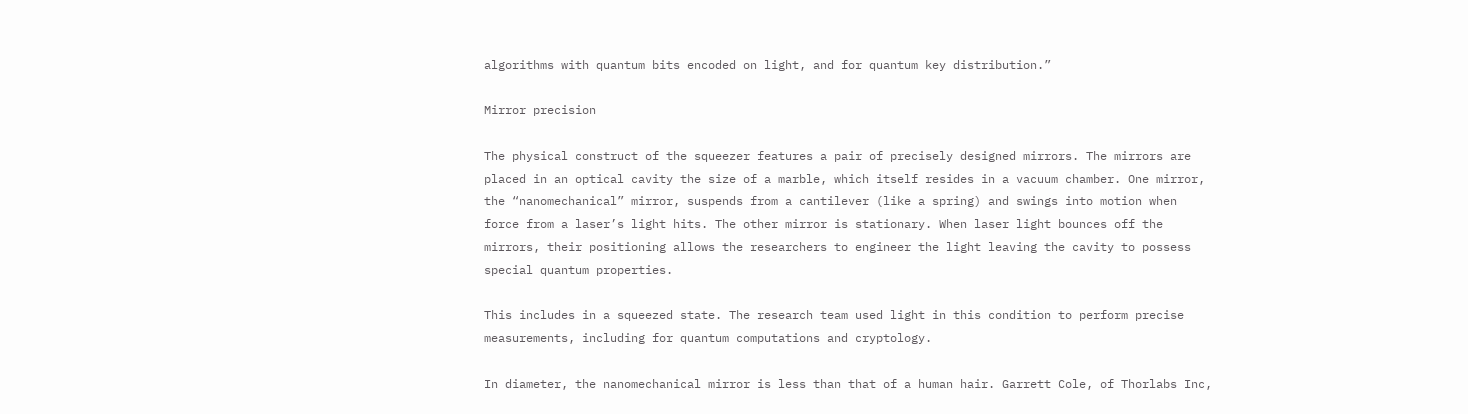algorithms with quantum bits encoded on light, and for quantum key distribution.”

Mirror precision

The physical construct of the squeezer features a pair of precisely designed mirrors. The mirrors are placed in an optical cavity the size of a marble, which itself resides in a vacuum chamber. One mirror, the “nanomechanical” mirror, suspends from a cantilever (like a spring) and swings into motion when force from a laser’s light hits. The other mirror is stationary. When laser light bounces off the mirrors, their positioning allows the researchers to engineer the light leaving the cavity to possess special quantum properties.

This includes in a squeezed state. The research team used light in this condition to perform precise measurements, including for quantum computations and cryptology.

In diameter, the nanomechanical mirror is less than that of a human hair. Garrett Cole, of Thorlabs Inc,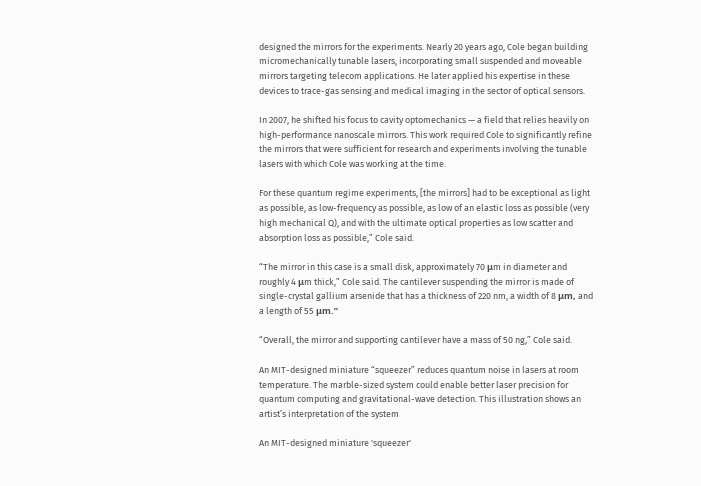designed the mirrors for the experiments. Nearly 20 years ago, Cole began building micromechanically tunable lasers, incorporating small suspended and moveable mirrors targeting telecom applications. He later applied his expertise in these devices to trace-gas sensing and medical imaging in the sector of optical sensors.

In 2007, he shifted his focus to cavity optomechanics — a field that relies heavily on high-performance nanoscale mirrors. This work required Cole to significantly refine the mirrors that were sufficient for research and experiments involving the tunable lasers with which Cole was working at the time.

For these quantum regime experiments, [the mirrors] had to be exceptional as light as possible, as low-frequency as possible, as low of an elastic loss as possible (very high mechanical Q), and with the ultimate optical properties as low scatter and absorption loss as possible,” Cole said.

“The mirror in this case is a small disk, approximately 70 μm in diameter and roughly 4 μm thick,” Cole said. The cantilever suspending the mirror is made of single-crystal gallium arsenide that has a thickness of 220 nm, a width of 8 μm, and a length of 55 μm.”

“Overall, the mirror and supporting cantilever have a mass of 50 ng,” Cole said.

An MIT-designed miniature “squeezer” reduces quantum noise in lasers at room temperature. The marble-sized system could enable better laser precision for quantum computing and gravitational-wave detection. This illustration shows an artist’s interpretation of the system

An MIT-designed miniature 'squeezer'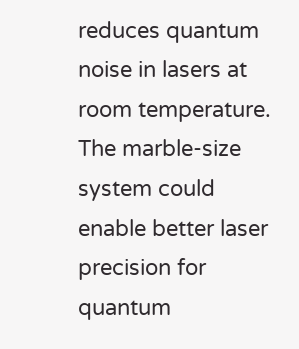reduces quantum noise in lasers at room temperature. The marble-size system could enable better laser precision for quantum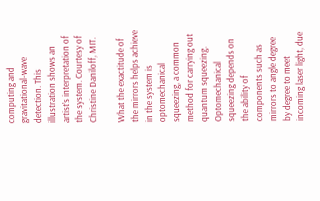computing and gravitational-wave detection. This illustration shows an artist’s interpretation of the system. Courtesy of Christine Daniloff, MIT.

What the exactitude of the mirrors helps achieve in the system is optomechanical squeezing, a common method for carrying out quantum squeezing. Optomechanical squeezing depends on the ability of components such as mirrors to angle degree by degree to meet incoming laser light, due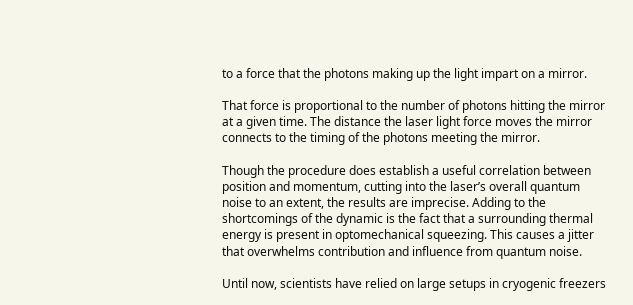to a force that the photons making up the light impart on a mirror.

That force is proportional to the number of photons hitting the mirror at a given time. The distance the laser light force moves the mirror connects to the timing of the photons meeting the mirror.

Though the procedure does establish a useful correlation between position and momentum, cutting into the laser’s overall quantum noise to an extent, the results are imprecise. Adding to the shortcomings of the dynamic is the fact that a surrounding thermal energy is present in optomechanical squeezing. This causes a jitter that overwhelms contribution and influence from quantum noise.

Until now, scientists have relied on large setups in cryogenic freezers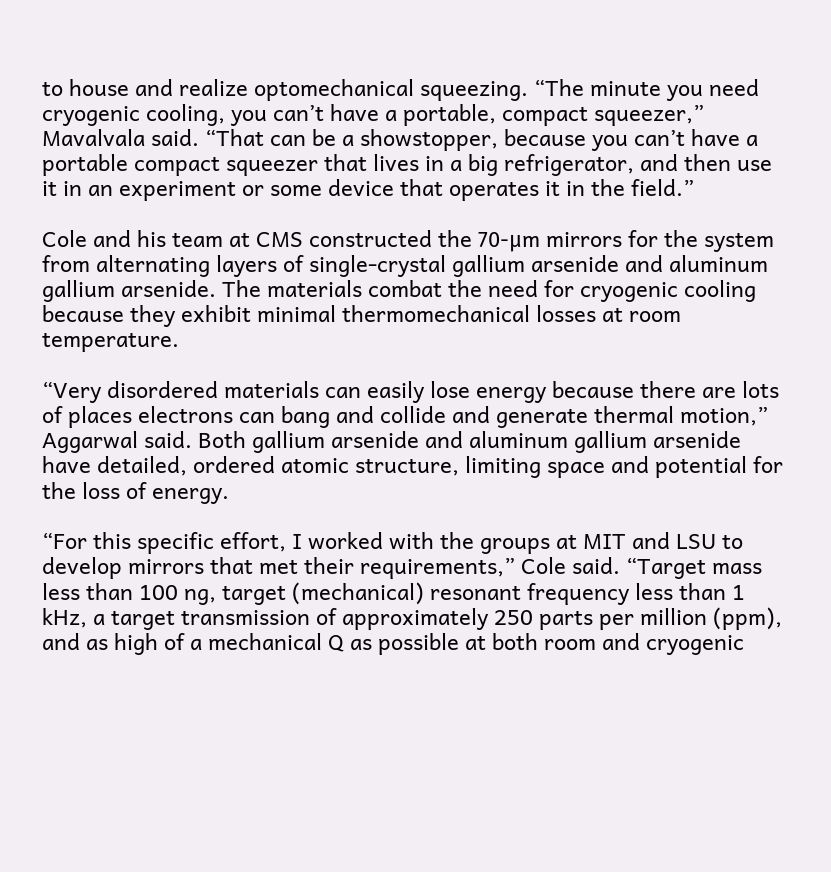to house and realize optomechanical squeezing. “The minute you need cryogenic cooling, you can’t have a portable, compact squeezer,” Mavalvala said. “That can be a showstopper, because you can’t have a portable compact squeezer that lives in a big refrigerator, and then use it in an experiment or some device that operates it in the field.”

Cole and his team at CMS constructed the 70-μm mirrors for the system from alternating layers of single-crystal gallium arsenide and aluminum gallium arsenide. The materials combat the need for cryogenic cooling because they exhibit minimal thermomechanical losses at room temperature.

“Very disordered materials can easily lose energy because there are lots of places electrons can bang and collide and generate thermal motion,” Aggarwal said. Both gallium arsenide and aluminum gallium arsenide have detailed, ordered atomic structure, limiting space and potential for the loss of energy.

“For this specific effort, I worked with the groups at MIT and LSU to develop mirrors that met their requirements,” Cole said. “Target mass less than 100 ng, target (mechanical) resonant frequency less than 1 kHz, a target transmission of approximately 250 parts per million (ppm), and as high of a mechanical Q as possible at both room and cryogenic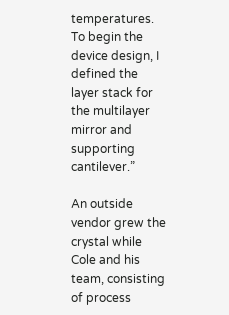temperatures. To begin the device design, I defined the layer stack for the multilayer mirror and supporting cantilever.”

An outside vendor grew the crystal while Cole and his team, consisting of process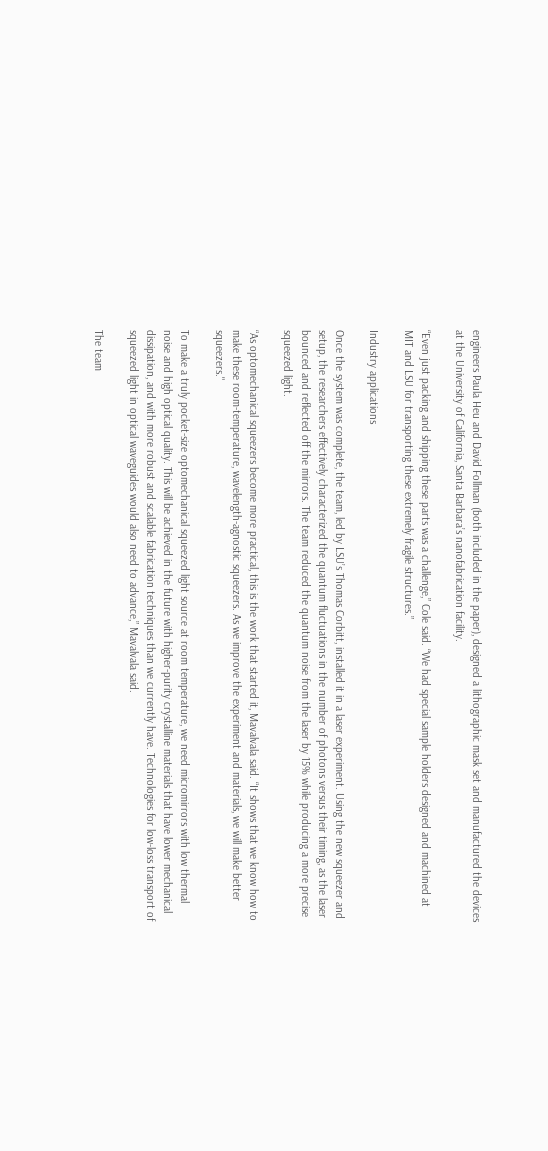engineers Paula Heu and David Follman (both included in the paper), designed a lithographic mask set and manufactured the devices at the University of California, Santa Barbara’s nanofabrication facility.

“Even just packing and shipping these parts was a challenge,” Cole said. “We had special sample holders designed and machined at MIT and LSU for transporting these extremely fragile structures.”

Industry applications

Once the system was complete, the team, led by LSU’s Thomas Corbitt, installed it in a laser experiment. Using the new squeezer and setup, the researchers effectively characterized the quantum fluctuations in the number of photons versus their timing, as the laser bounced and reflected off the mirrors. The team reduced the quantum noise from the laser by 15% while producing a more precise squeezed light.

“As optomechanical squeezers become more practical, this is the work that started it, Mavalvala said. “It shows that we know how to make these room-temperature, wavelength-agnostic squeezers. As we improve the experiment and materials, we will make better squeezers."

To make a truly pocket-size optomechanical squeezed light source at room temperature, we need micromirrors with low thermal noise and high optical quality. This will be achieved in the future with higher-purity crystalline materials that have lower mechanical dissipation, and with more robust and scalable fabrication techniques than we currently have. Technologies for low-loss transport of squeezed light in optical waveguides would also need to advance,” Mavalvala said.

The team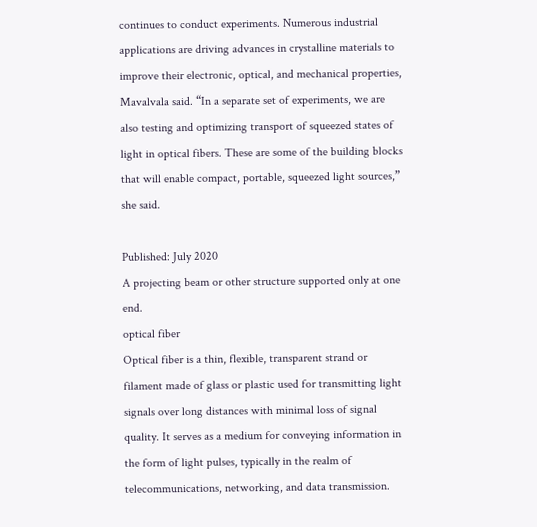continues to conduct experiments. Numerous industrial applications are driving advances in crystalline materials to improve their electronic, optical, and mechanical properties, Mavalvala said. “In a separate set of experiments, we are also testing and optimizing transport of squeezed states of light in optical fibers. These are some of the building blocks that will enable compact, portable, squeezed light sources,” she said.

Published: July 2020
A projecting beam or other structure supported only at one end.
optical fiber
Optical fiber is a thin, flexible, transparent strand or filament made of glass or plastic used for transmitting light signals over long distances with minimal loss of signal quality. It serves as a medium for conveying information in the form of light pulses, typically in the realm of telecommunications, networking, and data transmission.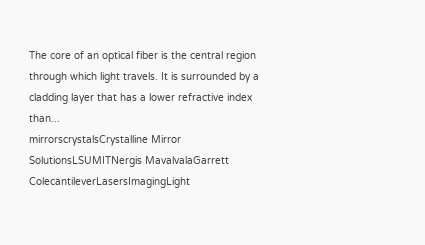The core of an optical fiber is the central region through which light travels. It is surrounded by a cladding layer that has a lower refractive index than...
mirrorscrystalsCrystalline Mirror SolutionsLSUMITNergis MavalvalaGarrett ColecantileverLasersImagingLight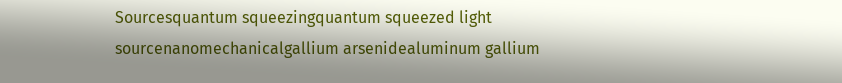Sourcesquantum squeezingquantum squeezed light sourcenanomechanicalgallium arsenidealuminum gallium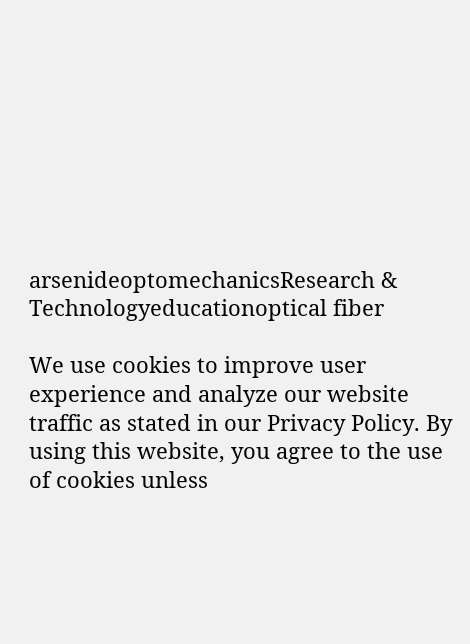arsenideoptomechanicsResearch & Technologyeducationoptical fiber

We use cookies to improve user experience and analyze our website traffic as stated in our Privacy Policy. By using this website, you agree to the use of cookies unless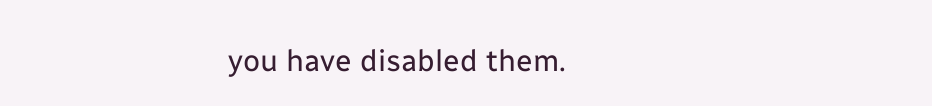you have disabled them.